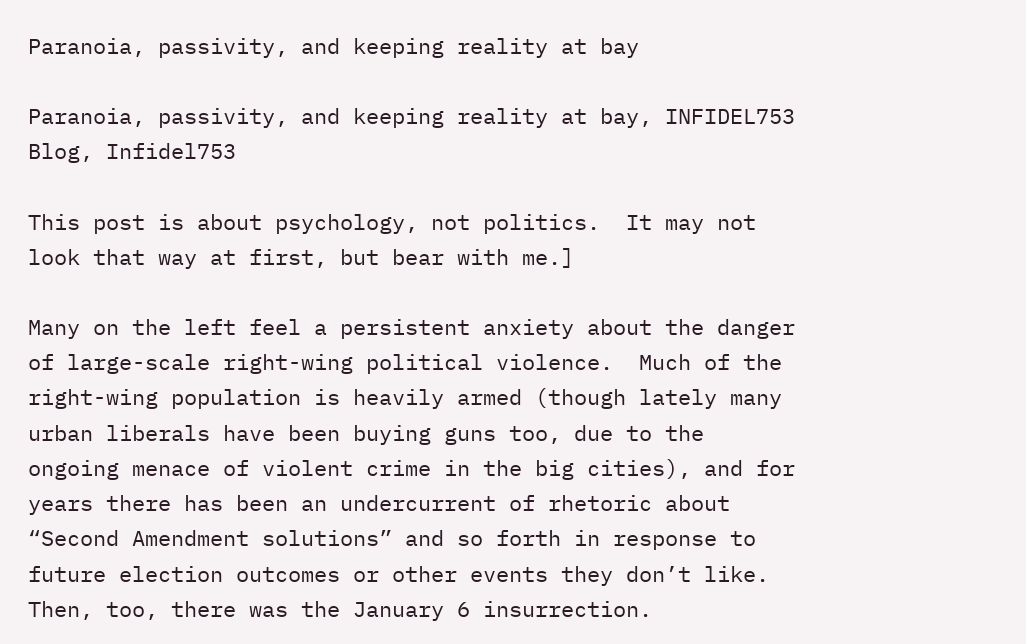Paranoia, passivity, and keeping reality at bay

Paranoia, passivity, and keeping reality at bay, INFIDEL753 Blog, Infidel753

This post is about psychology, not politics.  It may not look that way at first, but bear with me.]

Many on the left feel a persistent anxiety about the danger of large-scale right-wing political violence.  Much of the right-wing population is heavily armed (though lately many urban liberals have been buying guns too, due to the ongoing menace of violent crime in the big cities), and for years there has been an undercurrent of rhetoric about “Second Amendment solutions” and so forth in response to future election outcomes or other events they don’t like.  Then, too, there was the January 6 insurrection.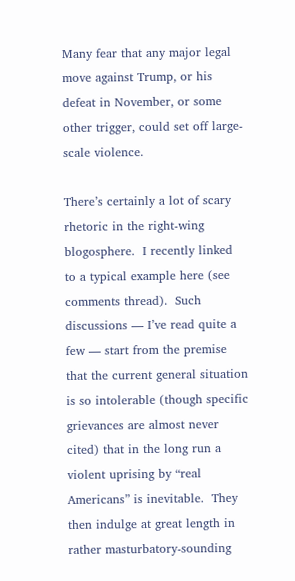Many fear that any major legal move against Trump, or his defeat in November, or some other trigger, could set off large-scale violence.

There’s certainly a lot of scary rhetoric in the right-wing blogosphere.  I recently linked to a typical example here (see comments thread).  Such discussions — I’ve read quite a few — start from the premise that the current general situation is so intolerable (though specific grievances are almost never cited) that in the long run a violent uprising by “real Americans” is inevitable.  They then indulge at great length in rather masturbatory-sounding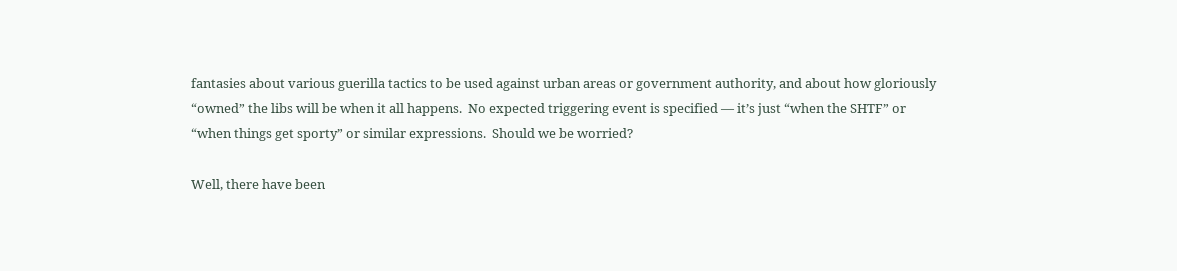fantasies about various guerilla tactics to be used against urban areas or government authority, and about how gloriously “owned” the libs will be when it all happens.  No expected triggering event is specified — it’s just “when the SHTF” or “when things get sporty” or similar expressions.  Should we be worried?

Well, there have been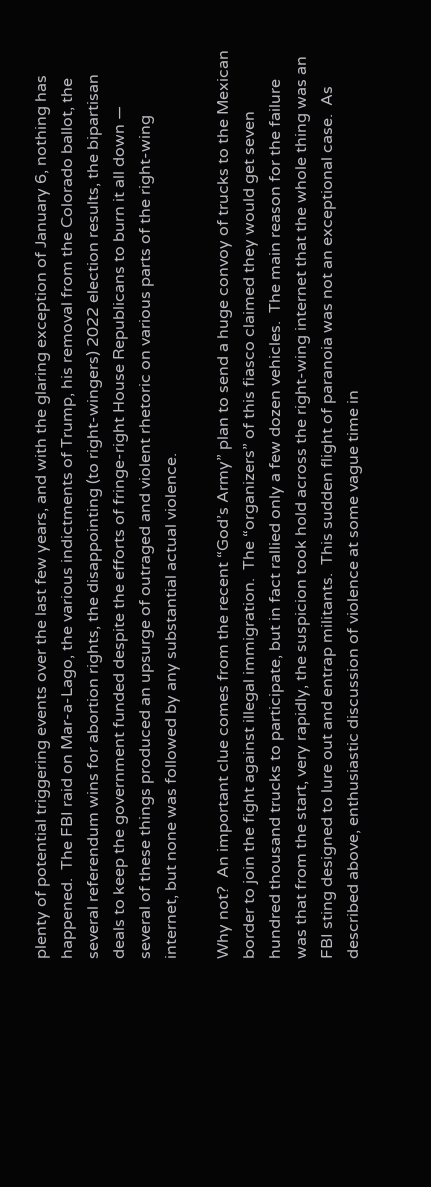plenty of potential triggering events over the last few years, and with the glaring exception of January 6, nothing has happened.  The FBI raid on Mar-a-Lago, the various indictments of Trump, his removal from the Colorado ballot, the several referendum wins for abortion rights, the disappointing (to right-wingers) 2022 election results, the bipartisan deals to keep the government funded despite the efforts of fringe-right House Republicans to burn it all down — several of these things produced an upsurge of outraged and violent rhetoric on various parts of the right-wing internet, but none was followed by any substantial actual violence.

Why not?  An important clue comes from the recent “God’s Army” plan to send a huge convoy of trucks to the Mexican border to join the fight against illegal immigration.  The “organizers” of this fiasco claimed they would get seven hundred thousand trucks to participate, but in fact rallied only a few dozen vehicles.  The main reason for the failure was that from the start, very rapidly, the suspicion took hold across the right-wing internet that the whole thing was an FBI sting designed to lure out and entrap militants.  This sudden flight of paranoia was not an exceptional case.  As described above, enthusiastic discussion of violence at some vague time in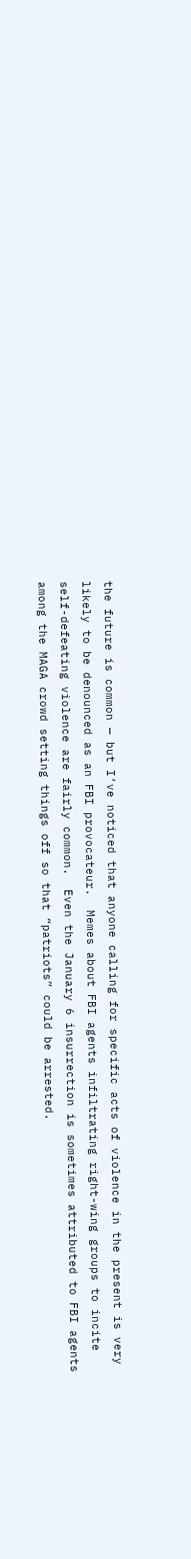the future is common — but I’ve noticed that anyone calling for specific acts of violence in the present is very likely to be denounced as an FBI provocateur.  Memes about FBI agents infiltrating right-wing groups to incite self-defeating violence are fairly common.  Even the January 6 insurrection is sometimes attributed to FBI agents among the MAGA crowd setting things off so that “patriots” could be arrested.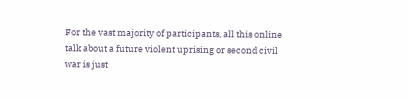For the vast majority of participants, all this online talk about a future violent uprising or second civil war is just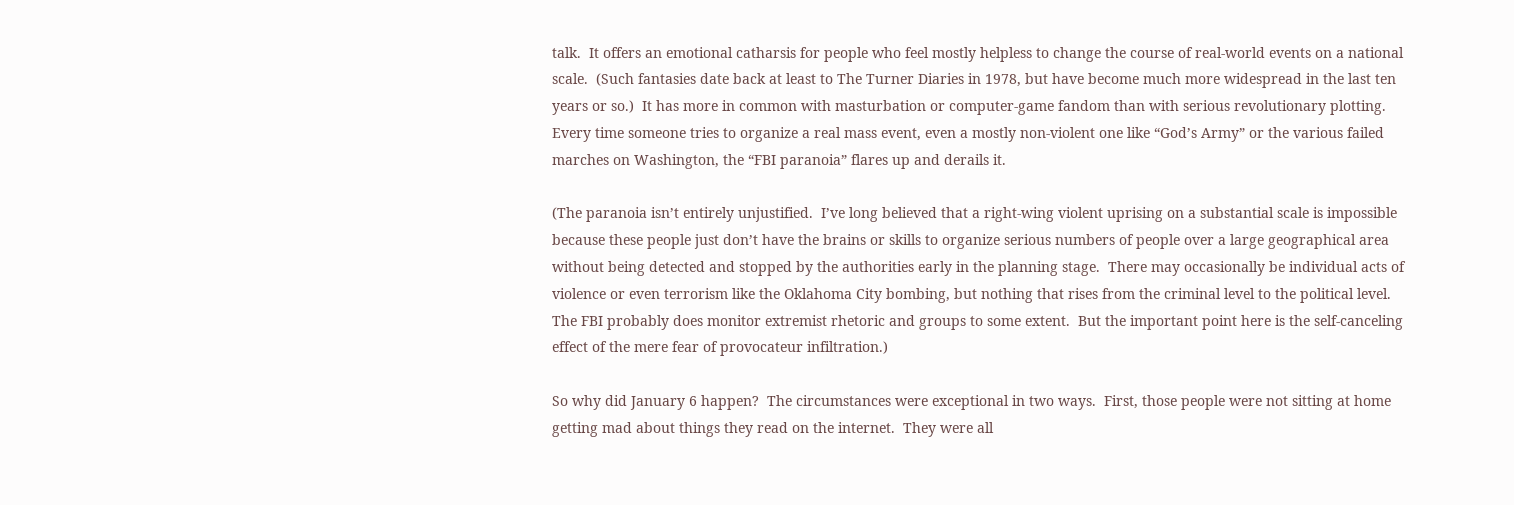talk.  It offers an emotional catharsis for people who feel mostly helpless to change the course of real-world events on a national scale.  (Such fantasies date back at least to The Turner Diaries in 1978, but have become much more widespread in the last ten years or so.)  It has more in common with masturbation or computer-game fandom than with serious revolutionary plotting.  Every time someone tries to organize a real mass event, even a mostly non-violent one like “God’s Army” or the various failed marches on Washington, the “FBI paranoia” flares up and derails it.

(The paranoia isn’t entirely unjustified.  I’ve long believed that a right-wing violent uprising on a substantial scale is impossible because these people just don’t have the brains or skills to organize serious numbers of people over a large geographical area without being detected and stopped by the authorities early in the planning stage.  There may occasionally be individual acts of violence or even terrorism like the Oklahoma City bombing, but nothing that rises from the criminal level to the political level.  The FBI probably does monitor extremist rhetoric and groups to some extent.  But the important point here is the self-canceling effect of the mere fear of provocateur infiltration.)

So why did January 6 happen?  The circumstances were exceptional in two ways.  First, those people were not sitting at home getting mad about things they read on the internet.  They were all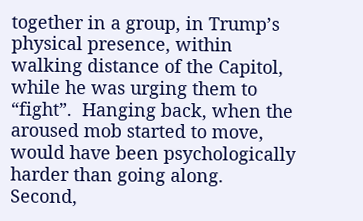together in a group, in Trump’s physical presence, within walking distance of the Capitol, while he was urging them to “fight”.  Hanging back, when the aroused mob started to move, would have been psychologically harder than going along.  Second,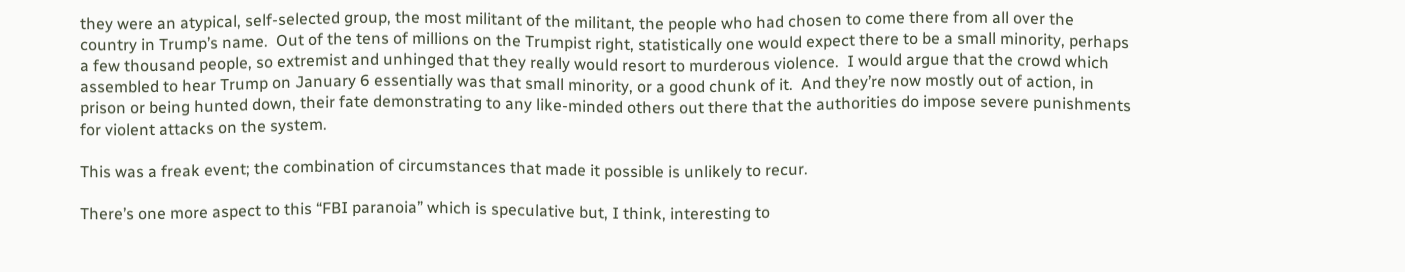they were an atypical, self-selected group, the most militant of the militant, the people who had chosen to come there from all over the country in Trump’s name.  Out of the tens of millions on the Trumpist right, statistically one would expect there to be a small minority, perhaps a few thousand people, so extremist and unhinged that they really would resort to murderous violence.  I would argue that the crowd which assembled to hear Trump on January 6 essentially was that small minority, or a good chunk of it.  And they’re now mostly out of action, in prison or being hunted down, their fate demonstrating to any like-minded others out there that the authorities do impose severe punishments for violent attacks on the system.

This was a freak event; the combination of circumstances that made it possible is unlikely to recur.

There’s one more aspect to this “FBI paranoia” which is speculative but, I think, interesting to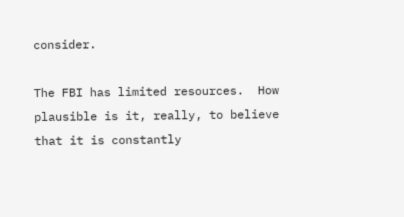consider.

The FBI has limited resources.  How plausible is it, really, to believe that it is constantly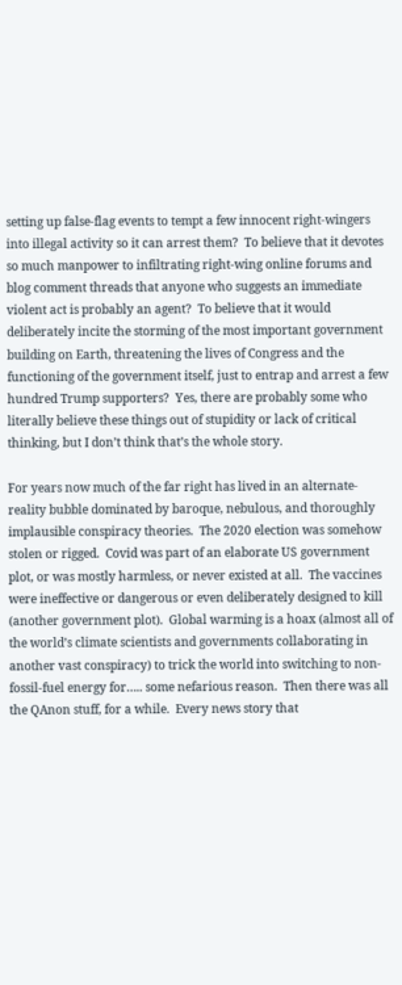setting up false-flag events to tempt a few innocent right-wingers into illegal activity so it can arrest them?  To believe that it devotes so much manpower to infiltrating right-wing online forums and blog comment threads that anyone who suggests an immediate violent act is probably an agent?  To believe that it would deliberately incite the storming of the most important government building on Earth, threatening the lives of Congress and the functioning of the government itself, just to entrap and arrest a few hundred Trump supporters?  Yes, there are probably some who literally believe these things out of stupidity or lack of critical thinking, but I don’t think that’s the whole story.

For years now much of the far right has lived in an alternate-reality bubble dominated by baroque, nebulous, and thoroughly implausible conspiracy theories.  The 2020 election was somehow stolen or rigged.  Covid was part of an elaborate US government plot, or was mostly harmless, or never existed at all.  The vaccines were ineffective or dangerous or even deliberately designed to kill (another government plot).  Global warming is a hoax (almost all of the world’s climate scientists and governments collaborating in another vast conspiracy) to trick the world into switching to non-fossil-fuel energy for….. some nefarious reason.  Then there was all the QAnon stuff, for a while.  Every news story that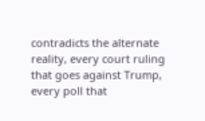contradicts the alternate reality, every court ruling that goes against Trump, every poll that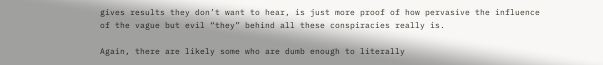gives results they don’t want to hear, is just more proof of how pervasive the influence of the vague but evil “they” behind all these conspiracies really is.

Again, there are likely some who are dumb enough to literally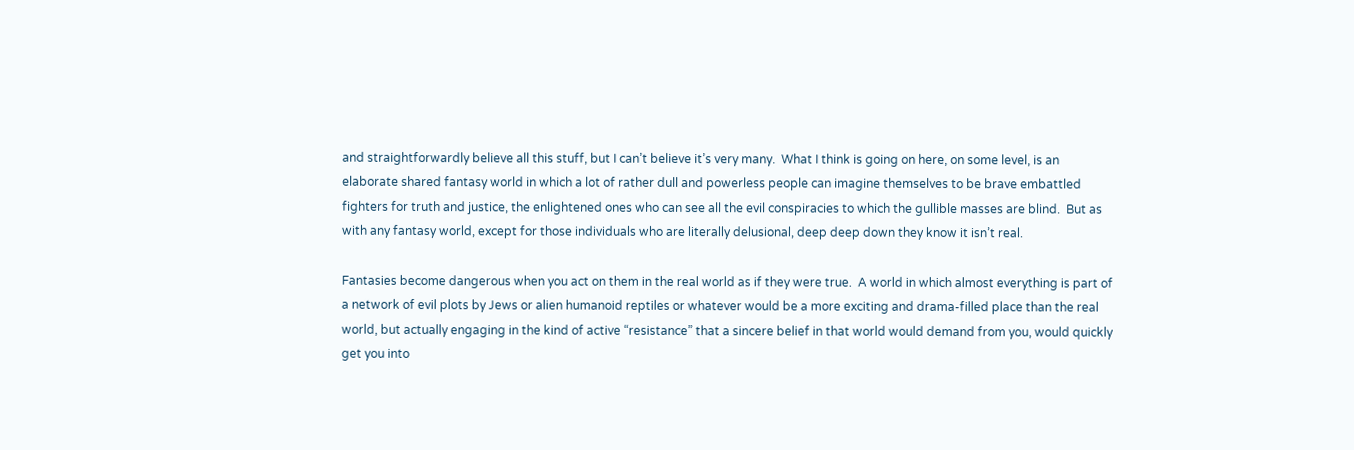and straightforwardly believe all this stuff, but I can’t believe it’s very many.  What I think is going on here, on some level, is an elaborate shared fantasy world in which a lot of rather dull and powerless people can imagine themselves to be brave embattled fighters for truth and justice, the enlightened ones who can see all the evil conspiracies to which the gullible masses are blind.  But as with any fantasy world, except for those individuals who are literally delusional, deep deep down they know it isn’t real.

Fantasies become dangerous when you act on them in the real world as if they were true.  A world in which almost everything is part of a network of evil plots by Jews or alien humanoid reptiles or whatever would be a more exciting and drama-filled place than the real world, but actually engaging in the kind of active “resistance” that a sincere belief in that world would demand from you, would quickly get you into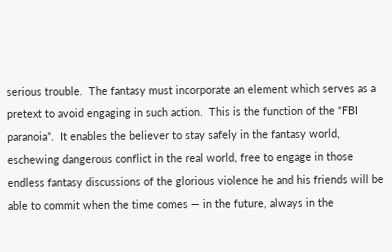serious trouble.  The fantasy must incorporate an element which serves as a pretext to avoid engaging in such action.  This is the function of the “FBI paranoia”.  It enables the believer to stay safely in the fantasy world, eschewing dangerous conflict in the real world, free to engage in those endless fantasy discussions of the glorious violence he and his friends will be able to commit when the time comes — in the future, always in the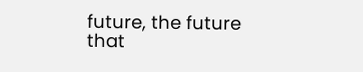future, the future that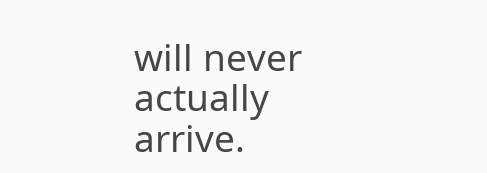will never actually arrive.